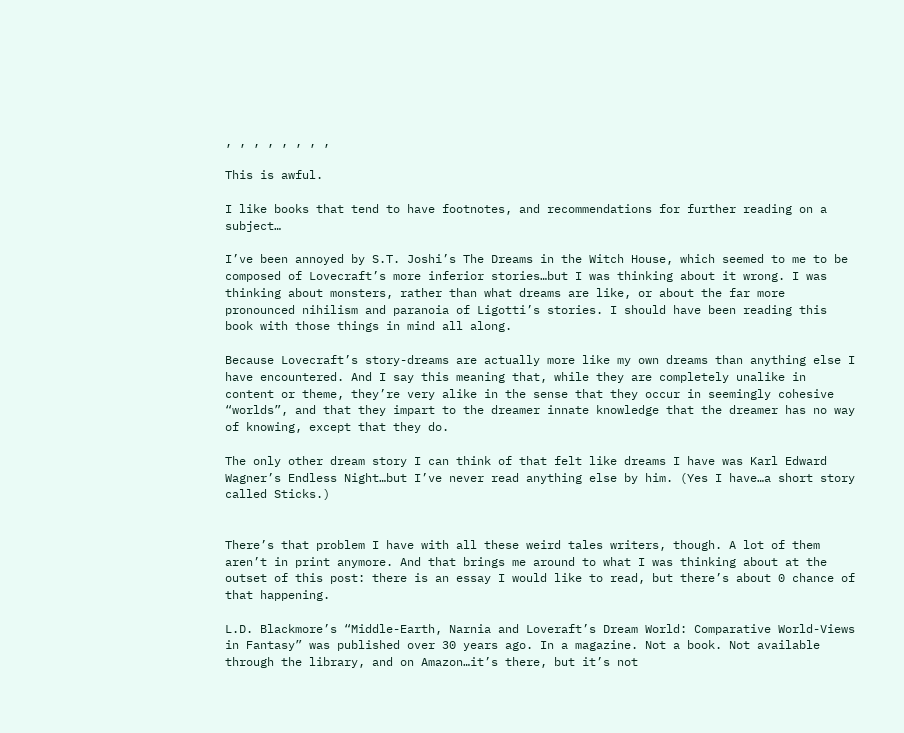, , , , , , , ,

This is awful.

I like books that tend to have footnotes, and recommendations for further reading on a subject…

I’ve been annoyed by S.T. Joshi’s The Dreams in the Witch House, which seemed to me to be composed of Lovecraft’s more inferior stories…but I was thinking about it wrong. I was thinking about monsters, rather than what dreams are like, or about the far more pronounced nihilism and paranoia of Ligotti’s stories. I should have been reading this book with those things in mind all along.

Because Lovecraft’s story-dreams are actually more like my own dreams than anything else I have encountered. And I say this meaning that, while they are completely unalike in content or theme, they’re very alike in the sense that they occur in seemingly cohesive “worlds”, and that they impart to the dreamer innate knowledge that the dreamer has no way of knowing, except that they do.

The only other dream story I can think of that felt like dreams I have was Karl Edward Wagner’s Endless Night…but I’ve never read anything else by him. (Yes I have…a short story called Sticks.)


There’s that problem I have with all these weird tales writers, though. A lot of them aren’t in print anymore. And that brings me around to what I was thinking about at the outset of this post: there is an essay I would like to read, but there’s about 0 chance of that happening.

L.D. Blackmore’s “Middle-Earth, Narnia and Loveraft’s Dream World: Comparative World-Views in Fantasy” was published over 30 years ago. In a magazine. Not a book. Not available through the library, and on Amazon…it’s there, but it’s not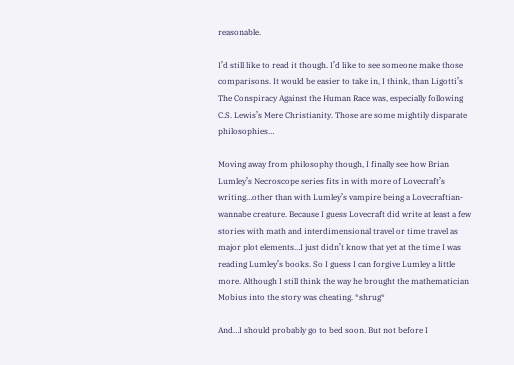reasonable.

I’d still like to read it though. I’d like to see someone make those comparisons. It would be easier to take in, I think, than Ligotti’s The Conspiracy Against the Human Race was, especially following C.S. Lewis’s Mere Christianity. Those are some mightily disparate philosophies…

Moving away from philosophy though, I finally see how Brian Lumley’s Necroscope series fits in with more of Lovecraft’s writing…other than with Lumley’s vampire being a Lovecraftian-wannabe creature. Because I guess Lovecraft did write at least a few stories with math and interdimensional travel or time travel as major plot elements…I just didn’t know that yet at the time I was reading Lumley’s books. So I guess I can forgive Lumley a little more. Although I still think the way he brought the mathematician Mobius into the story was cheating. *shrug*

And…I should probably go to bed soon. But not before I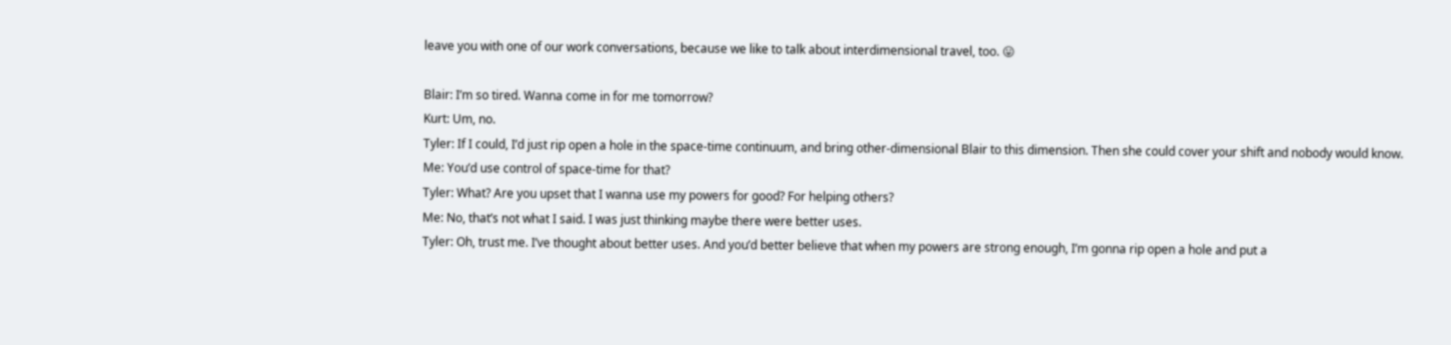leave you with one of our work conversations, because we like to talk about interdimensional travel, too. 😛

Blair: I’m so tired. Wanna come in for me tomorrow?
Kurt: Um, no.
Tyler: If I could, I’d just rip open a hole in the space-time continuum, and bring other-dimensional Blair to this dimension. Then she could cover your shift and nobody would know.
Me: You’d use control of space-time for that?
Tyler: What? Are you upset that I wanna use my powers for good? For helping others?
Me: No, that’s not what I said. I was just thinking maybe there were better uses.
Tyler: Oh, trust me. I’ve thought about better uses. And you’d better believe that when my powers are strong enough, I’m gonna rip open a hole and put a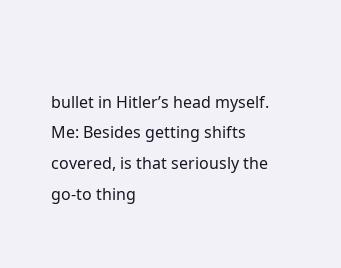bullet in Hitler’s head myself.
Me: Besides getting shifts covered, is that seriously the go-to thing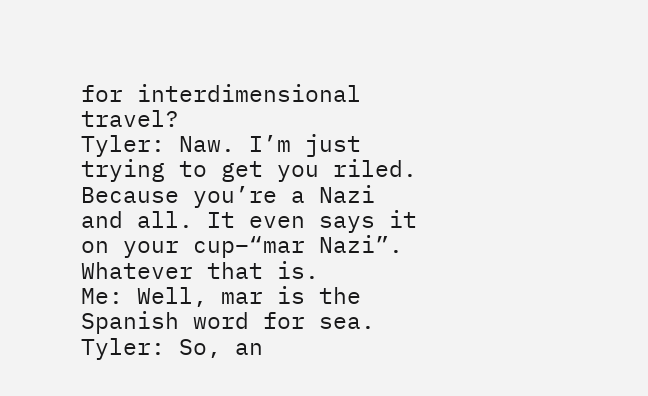for interdimensional travel?
Tyler: Naw. I’m just trying to get you riled. Because you’re a Nazi and all. It even says it on your cup–“mar Nazi”. Whatever that is.
Me: Well, mar is the Spanish word for sea.
Tyler: So, an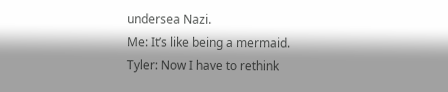undersea Nazi.
Me: It’s like being a mermaid.
Tyler: Now I have to rethink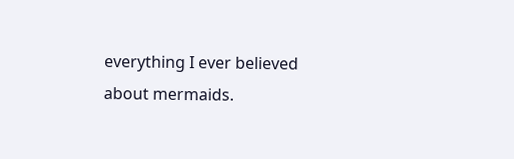everything I ever believed about mermaids.